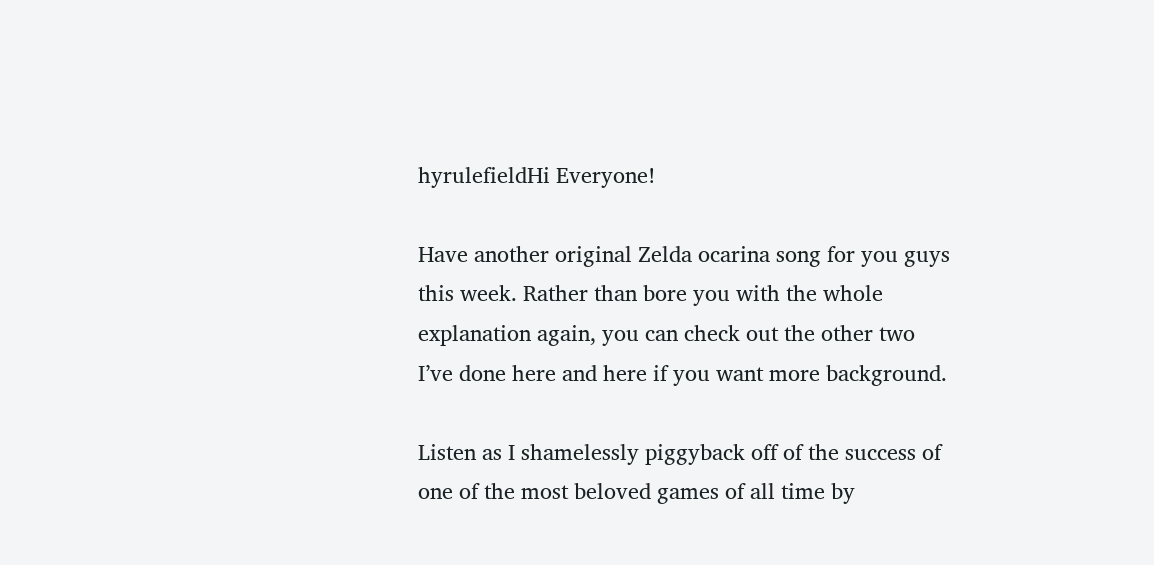hyrulefieldHi Everyone!

Have another original Zelda ocarina song for you guys this week. Rather than bore you with the whole explanation again, you can check out the other two I’ve done here and here if you want more background.

Listen as I shamelessly piggyback off of the success of one of the most beloved games of all time by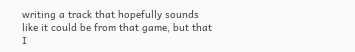writing a track that hopefully sounds like it could be from that game, but that I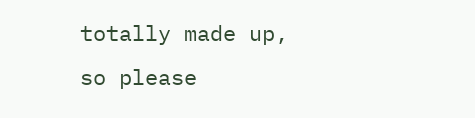totally made up, so please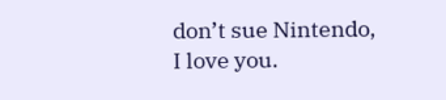don’t sue Nintendo, I love you.